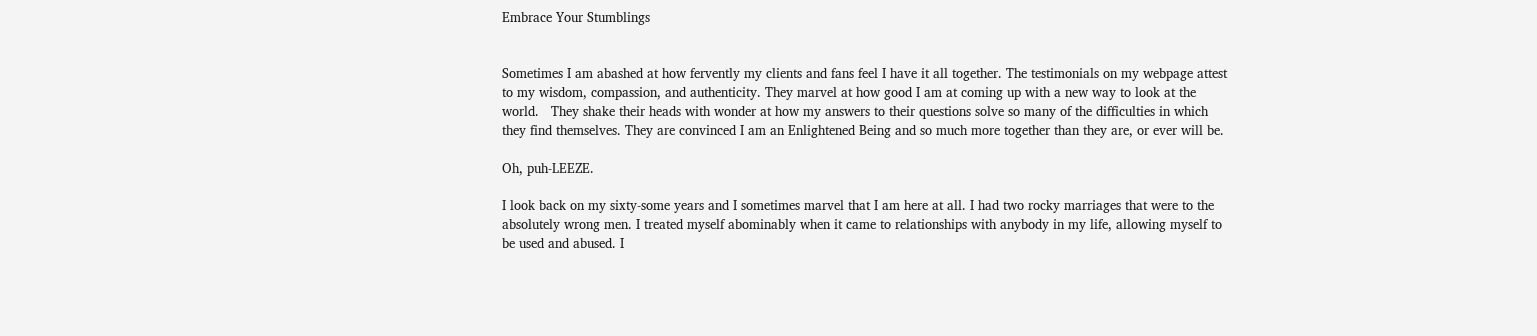Embrace Your Stumblings


Sometimes I am abashed at how fervently my clients and fans feel I have it all together. The testimonials on my webpage attest to my wisdom, compassion, and authenticity. They marvel at how good I am at coming up with a new way to look at the world.   They shake their heads with wonder at how my answers to their questions solve so many of the difficulties in which they find themselves. They are convinced I am an Enlightened Being and so much more together than they are, or ever will be.

Oh, puh-LEEZE.

I look back on my sixty-some years and I sometimes marvel that I am here at all. I had two rocky marriages that were to the absolutely wrong men. I treated myself abominably when it came to relationships with anybody in my life, allowing myself to be used and abused. I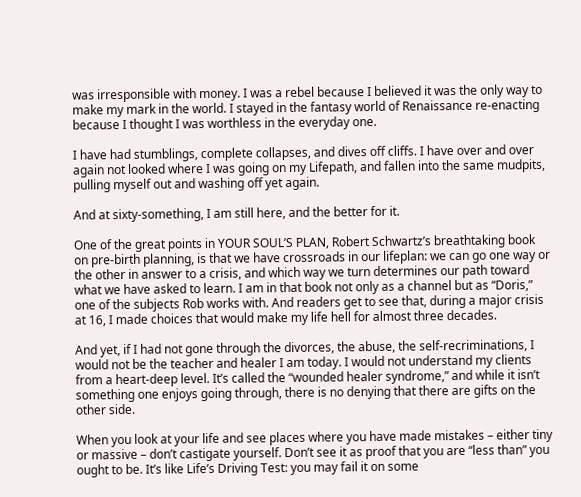was irresponsible with money. I was a rebel because I believed it was the only way to make my mark in the world. I stayed in the fantasy world of Renaissance re-enacting because I thought I was worthless in the everyday one.

I have had stumblings, complete collapses, and dives off cliffs. I have over and over again not looked where I was going on my Lifepath, and fallen into the same mudpits, pulling myself out and washing off yet again.

And at sixty-something, I am still here, and the better for it.

One of the great points in YOUR SOUL’S PLAN, Robert Schwartz’s breathtaking book on pre-birth planning, is that we have crossroads in our lifeplan: we can go one way or the other in answer to a crisis, and which way we turn determines our path toward what we have asked to learn. I am in that book not only as a channel but as “Doris,” one of the subjects Rob works with. And readers get to see that, during a major crisis at 16, I made choices that would make my life hell for almost three decades.

And yet, if I had not gone through the divorces, the abuse, the self-recriminations, I would not be the teacher and healer I am today. I would not understand my clients from a heart-deep level. It’s called the “wounded healer syndrome,” and while it isn’t something one enjoys going through, there is no denying that there are gifts on the other side.

When you look at your life and see places where you have made mistakes – either tiny or massive – don’t castigate yourself. Don’t see it as proof that you are “less than” you ought to be. It’s like Life’s Driving Test: you may fail it on some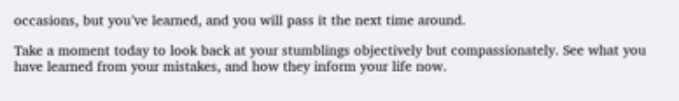occasions, but you’ve learned, and you will pass it the next time around.

Take a moment today to look back at your stumblings objectively but compassionately. See what you have learned from your mistakes, and how they inform your life now.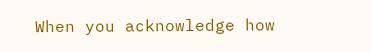When you acknowledge how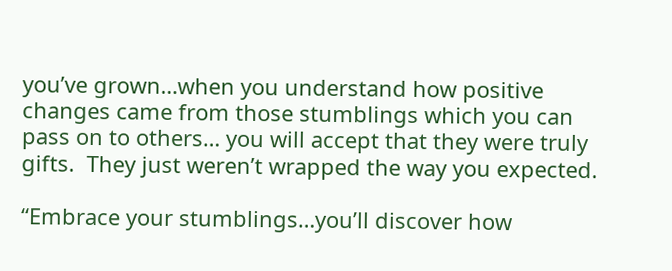you’ve grown…when you understand how positive changes came from those stumblings which you can pass on to others… you will accept that they were truly gifts.  They just weren’t wrapped the way you expected.

“Embrace your stumblings…you’ll discover how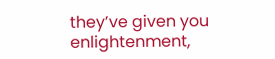they’ve given you enlightenment,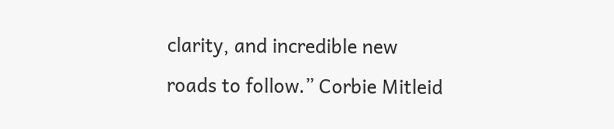clarity, and incredible new roads to follow.” Corbie Mitleid